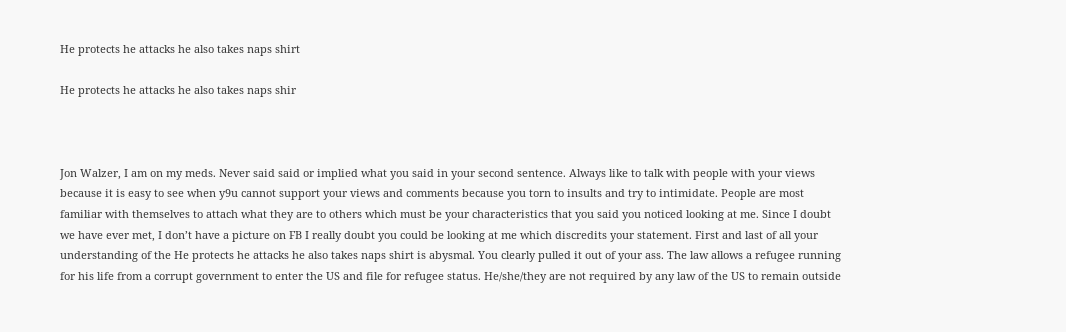He protects he attacks he also takes naps shirt

He protects he attacks he also takes naps shir



Jon Walzer, I am on my meds. Never said said or implied what you said in your second sentence. Always like to talk with people with your views because it is easy to see when y9u cannot support your views and comments because you torn to insults and try to intimidate. People are most familiar with themselves to attach what they are to others which must be your characteristics that you said you noticed looking at me. Since I doubt we have ever met, I don’t have a picture on FB I really doubt you could be looking at me which discredits your statement. First and last of all your understanding of the He protects he attacks he also takes naps shirt is abysmal. You clearly pulled it out of your ass. The law allows a refugee running for his life from a corrupt government to enter the US and file for refugee status. He/she/they are not required by any law of the US to remain outside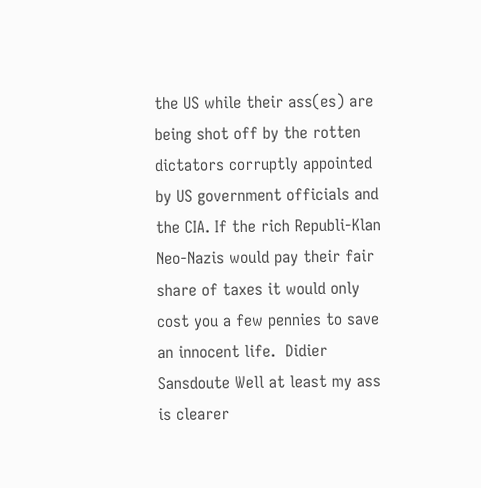the US while their ass(es) are being shot off by the rotten dictators corruptly appointed by US government officials and the CIA. If the rich Republi-Klan Neo-Nazis would pay their fair share of taxes it would only cost you a few pennies to save an innocent life.  Didier Sansdoute Well at least my ass is clearer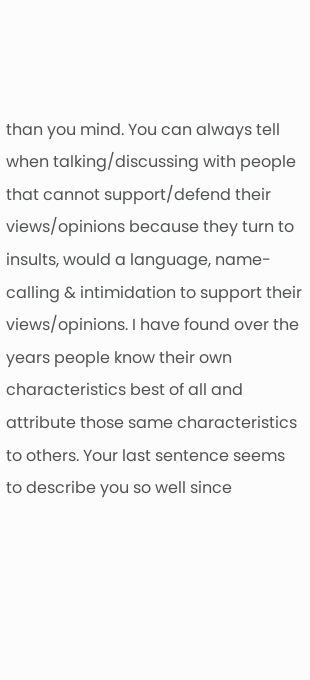than you mind. You can always tell when talking/discussing with people that cannot support/defend their views/opinions because they turn to insults, would a language, name-calling & intimidation to support their views/opinions. I have found over the years people know their own characteristics best of all and attribute those same characteristics to others. Your last sentence seems to describe you so well since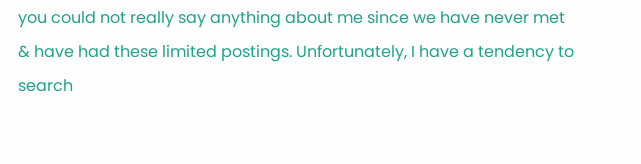you could not really say anything about me since we have never met & have had these limited postings. Unfortunately, I have a tendency to search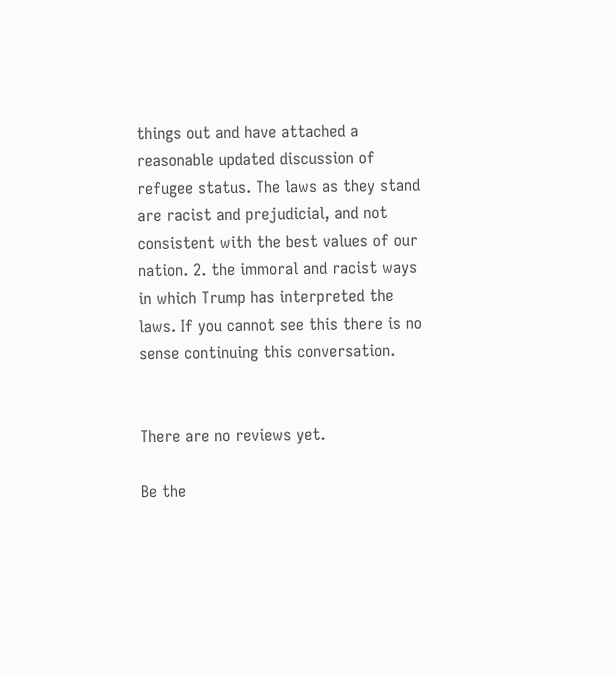things out and have attached a reasonable updated discussion of refugee status. The laws as they stand are racist and prejudicial, and not consistent with the best values of our nation. 2. the immoral and racist ways in which Trump has interpreted the laws. If you cannot see this there is no sense continuing this conversation.


There are no reviews yet.

Be the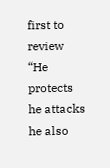first to review “He protects he attacks he also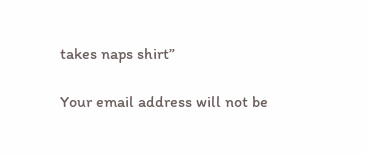takes naps shirt”

Your email address will not be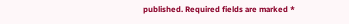published. Required fields are marked *